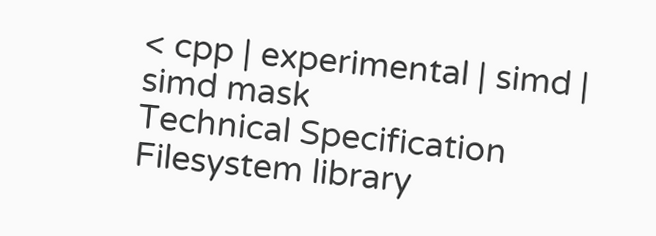< cpp | experimental | simd | simd mask
Technical Specification
Filesystem library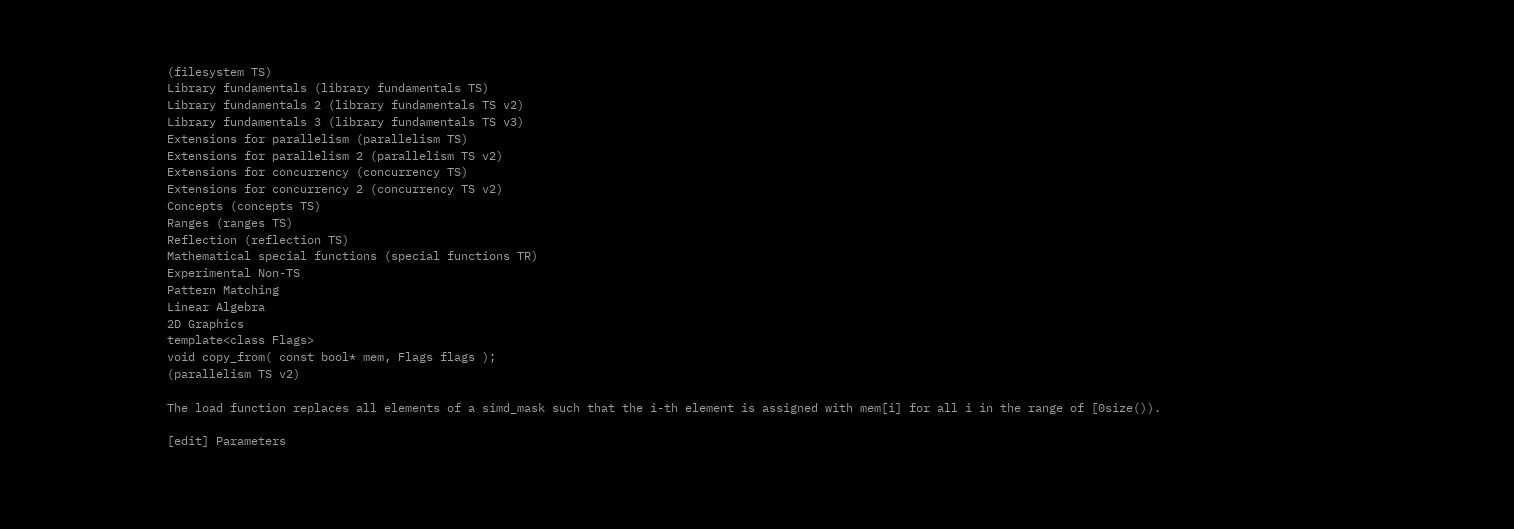(filesystem TS)
Library fundamentals (library fundamentals TS)
Library fundamentals 2 (library fundamentals TS v2)
Library fundamentals 3 (library fundamentals TS v3)
Extensions for parallelism (parallelism TS)
Extensions for parallelism 2 (parallelism TS v2)
Extensions for concurrency (concurrency TS)
Extensions for concurrency 2 (concurrency TS v2)
Concepts (concepts TS)
Ranges (ranges TS)
Reflection (reflection TS)
Mathematical special functions (special functions TR)
Experimental Non-TS
Pattern Matching
Linear Algebra
2D Graphics
template<class Flags>
void copy_from( const bool* mem, Flags flags );
(parallelism TS v2)

The load function replaces all elements of a simd_mask such that the i-th element is assigned with mem[i] for all i in the range of [0size()).

[edit] Parameters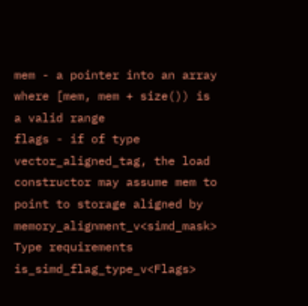mem - a pointer into an array where [mem, mem + size()) is a valid range
flags - if of type vector_aligned_tag, the load constructor may assume mem to point to storage aligned by memory_alignment_v<simd_mask>
Type requirements
is_simd_flag_type_v<Flags>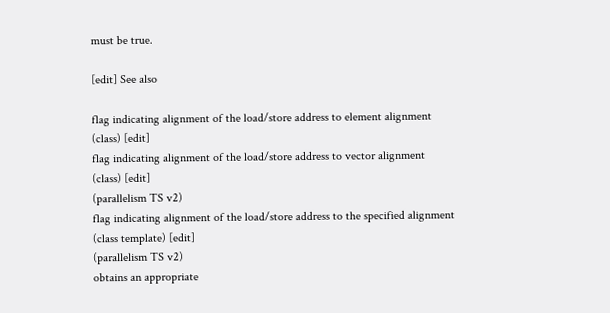must be true.

[edit] See also

flag indicating alignment of the load/store address to element alignment
(class) [edit]
flag indicating alignment of the load/store address to vector alignment
(class) [edit]
(parallelism TS v2)
flag indicating alignment of the load/store address to the specified alignment
(class template) [edit]
(parallelism TS v2)
obtains an appropriate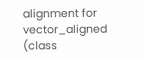alignment for vector_aligned
(class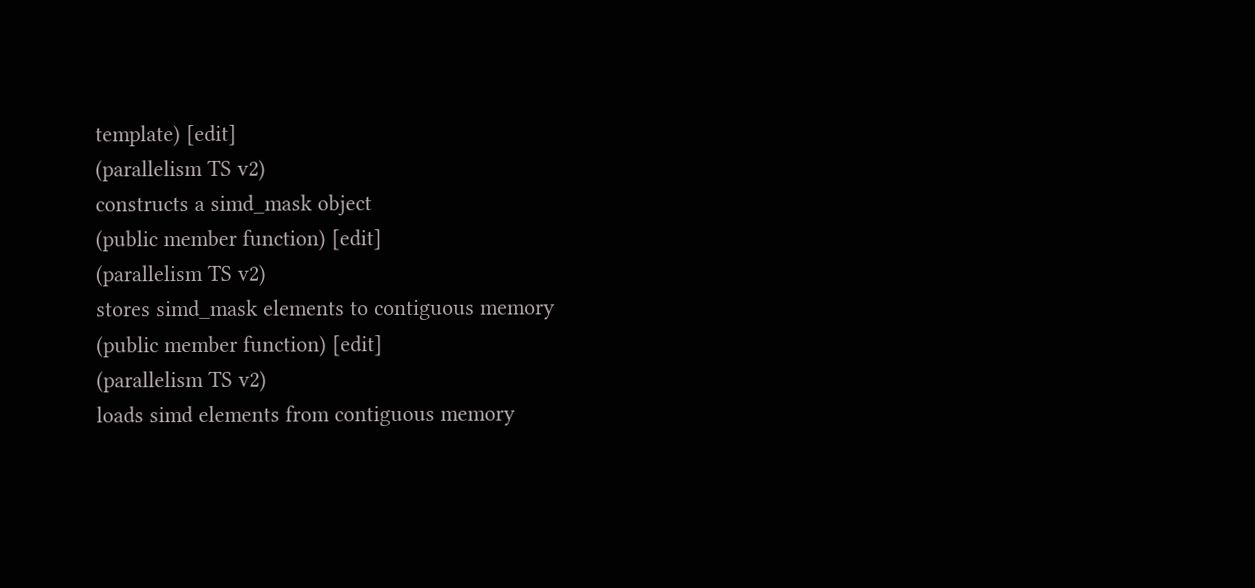template) [edit]
(parallelism TS v2)
constructs a simd_mask object
(public member function) [edit]
(parallelism TS v2)
stores simd_mask elements to contiguous memory
(public member function) [edit]
(parallelism TS v2)
loads simd elements from contiguous memory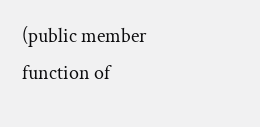(public member function of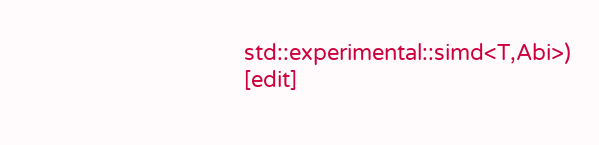std::experimental::simd<T,Abi>) [edit]